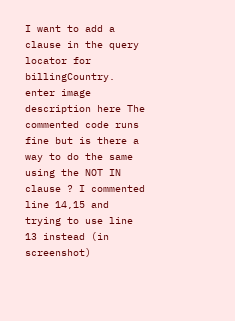I want to add a clause in the query locator for billingCountry. enter image description here The commented code runs fine but is there a way to do the same using the NOT IN clause ? I commented line 14,15 and trying to use line 13 instead (in screenshot)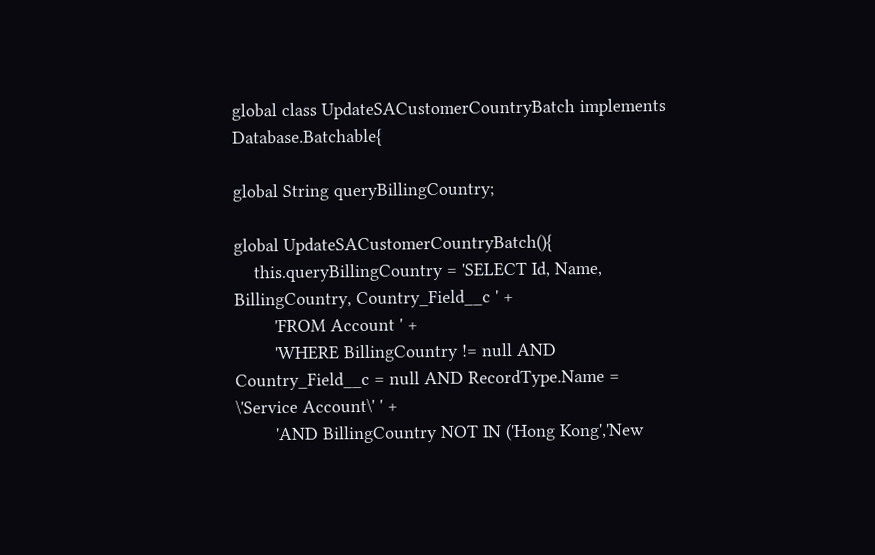global class UpdateSACustomerCountryBatch implements Database.Batchable{

global String queryBillingCountry;

global UpdateSACustomerCountryBatch(){
    this.queryBillingCountry = 'SELECT Id, Name, BillingCountry, Country_Field__c ' +
        'FROM Account ' +
        'WHERE BillingCountry != null AND Country_Field__c = null AND RecordType.Name = \'Service Account\' ' +
        'AND BillingCountry NOT IN ('Hong Kong','New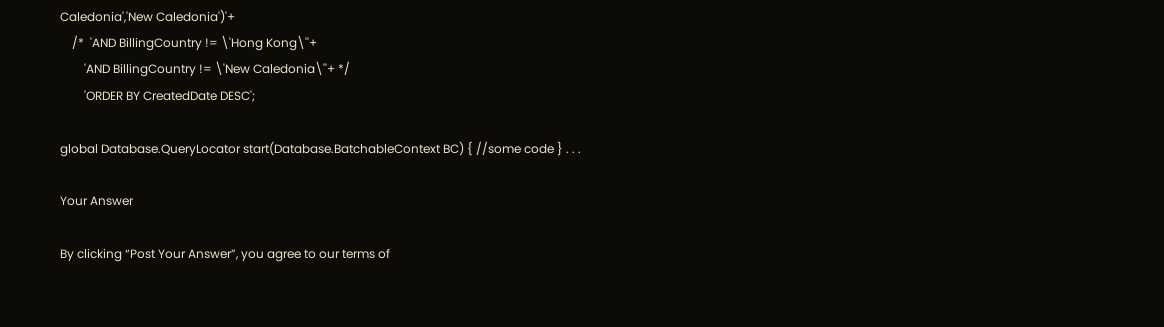Caledonia','New Caledonia')'+
    /*  'AND BillingCountry != \'Hong Kong\''+
        'AND BillingCountry != \'New Caledonia\''+ */
        'ORDER BY CreatedDate DESC';

global Database.QueryLocator start(Database.BatchableContext BC) { //some code } . . .

Your Answer

By clicking “Post Your Answer”, you agree to our terms of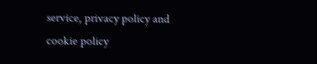service, privacy policy and cookie policy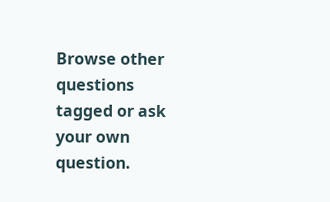Browse other questions tagged or ask your own question.